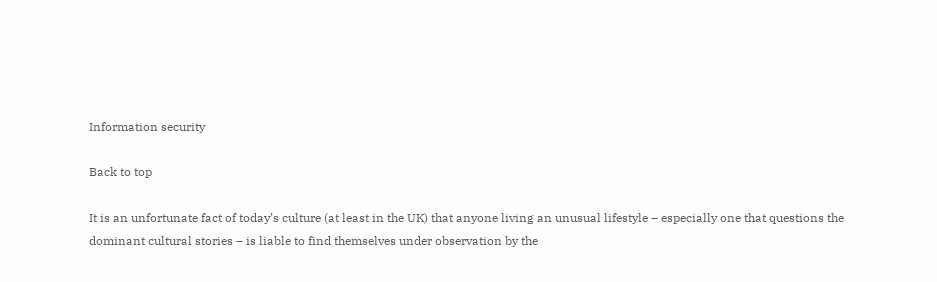Information security

Back to top

It is an unfortunate fact of today’s culture (at least in the UK) that anyone living an unusual lifestyle – especially one that questions the dominant cultural stories – is liable to find themselves under observation by the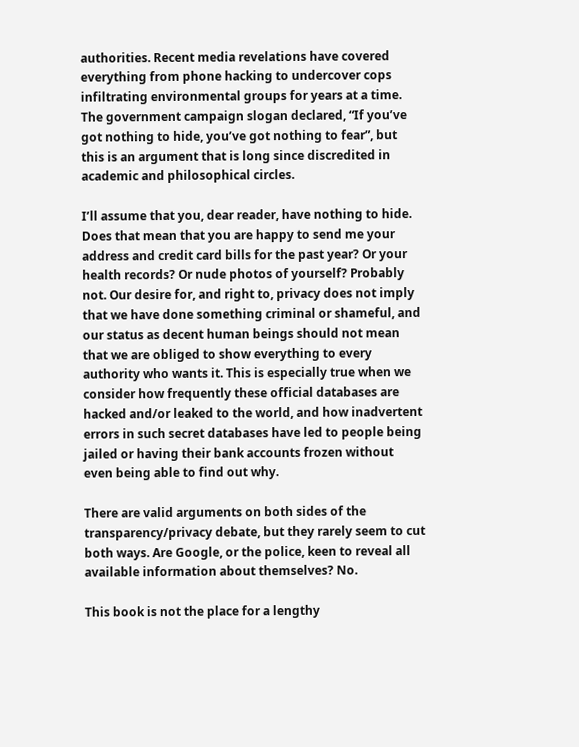authorities. Recent media revelations have covered everything from phone hacking to undercover cops infiltrating environmental groups for years at a time. The government campaign slogan declared, “If you’ve got nothing to hide, you’ve got nothing to fear”, but this is an argument that is long since discredited in academic and philosophical circles.

I’ll assume that you, dear reader, have nothing to hide. Does that mean that you are happy to send me your address and credit card bills for the past year? Or your health records? Or nude photos of yourself? Probably not. Our desire for, and right to, privacy does not imply that we have done something criminal or shameful, and our status as decent human beings should not mean that we are obliged to show everything to every authority who wants it. This is especially true when we consider how frequently these official databases are hacked and/or leaked to the world, and how inadvertent errors in such secret databases have led to people being jailed or having their bank accounts frozen without even being able to find out why.

There are valid arguments on both sides of the transparency/privacy debate, but they rarely seem to cut both ways. Are Google, or the police, keen to reveal all available information about themselves? No.

This book is not the place for a lengthy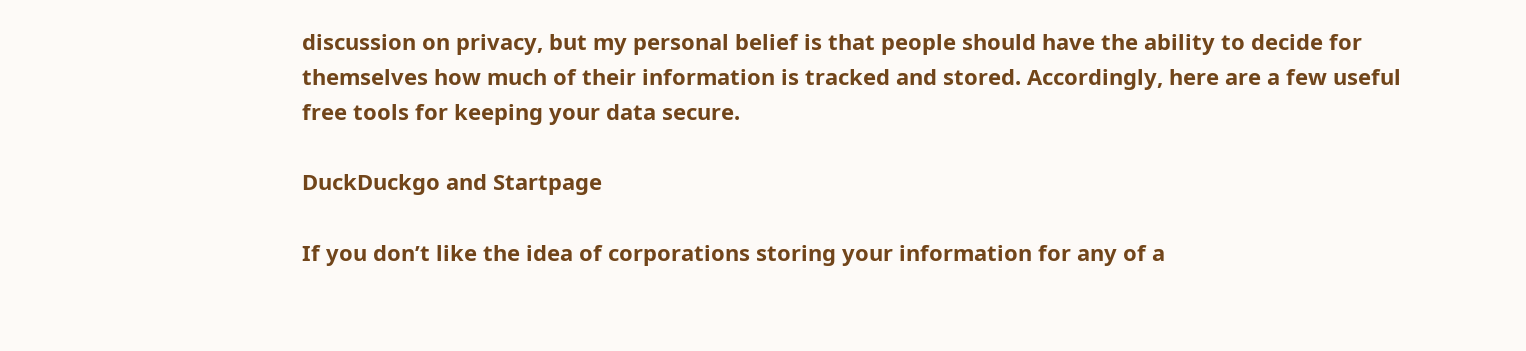discussion on privacy, but my personal belief is that people should have the ability to decide for themselves how much of their information is tracked and stored. Accordingly, here are a few useful free tools for keeping your data secure.

DuckDuckgo and Startpage

If you don’t like the idea of corporations storing your information for any of a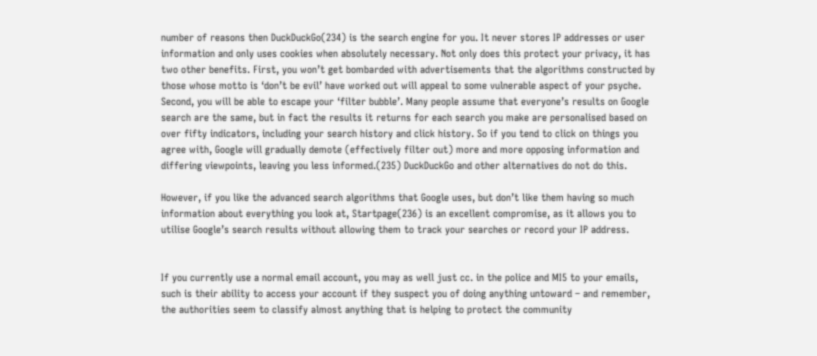number of reasons then DuckDuckGo(234) is the search engine for you. It never stores IP addresses or user information and only uses cookies when absolutely necessary. Not only does this protect your privacy, it has two other benefits. First, you won’t get bombarded with advertisements that the algorithms constructed by those whose motto is ‘don’t be evil’ have worked out will appeal to some vulnerable aspect of your psyche. Second, you will be able to escape your ‘filter bubble’. Many people assume that everyone’s results on Google search are the same, but in fact the results it returns for each search you make are personalised based on over fifty indicators, including your search history and click history. So if you tend to click on things you agree with, Google will gradually demote (effectively filter out) more and more opposing information and differing viewpoints, leaving you less informed.(235) DuckDuckGo and other alternatives do not do this.

However, if you like the advanced search algorithms that Google uses, but don’t like them having so much information about everything you look at, Startpage(236) is an excellent compromise, as it allows you to utilise Google’s search results without allowing them to track your searches or record your IP address.


If you currently use a normal email account, you may as well just cc. in the police and MI5 to your emails, such is their ability to access your account if they suspect you of doing anything untoward – and remember, the authorities seem to classify almost anything that is helping to protect the community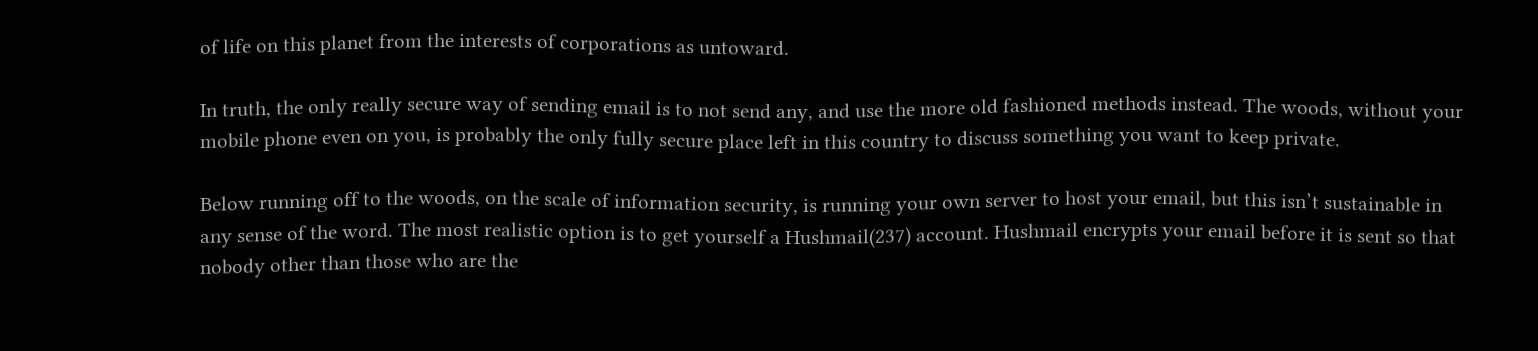of life on this planet from the interests of corporations as untoward.

In truth, the only really secure way of sending email is to not send any, and use the more old fashioned methods instead. The woods, without your mobile phone even on you, is probably the only fully secure place left in this country to discuss something you want to keep private.

Below running off to the woods, on the scale of information security, is running your own server to host your email, but this isn’t sustainable in any sense of the word. The most realistic option is to get yourself a Hushmail(237) account. Hushmail encrypts your email before it is sent so that nobody other than those who are the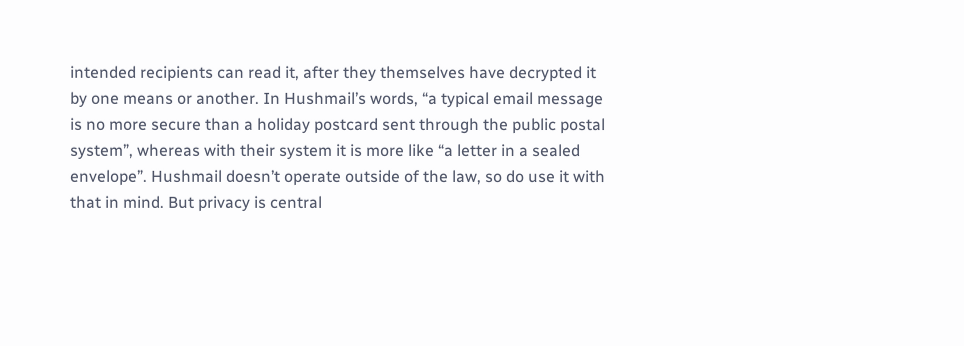intended recipients can read it, after they themselves have decrypted it by one means or another. In Hushmail’s words, “a typical email message is no more secure than a holiday postcard sent through the public postal system”, whereas with their system it is more like “a letter in a sealed envelope”. Hushmail doesn’t operate outside of the law, so do use it with that in mind. But privacy is central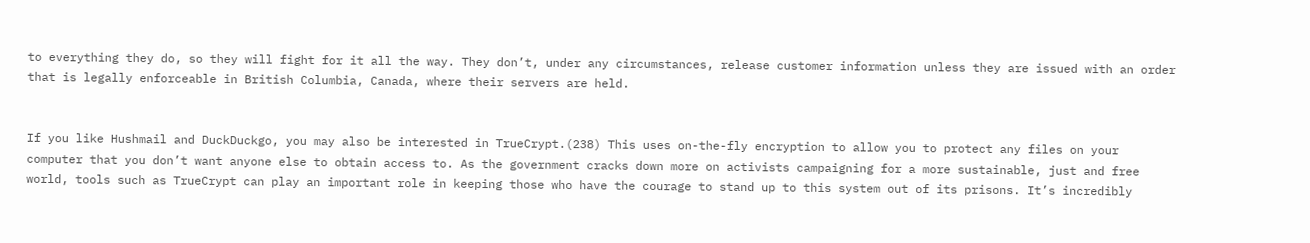to everything they do, so they will fight for it all the way. They don’t, under any circumstances, release customer information unless they are issued with an order that is legally enforceable in British Columbia, Canada, where their servers are held.


If you like Hushmail and DuckDuckgo, you may also be interested in TrueCrypt.(238) This uses on-the-fly encryption to allow you to protect any files on your computer that you don’t want anyone else to obtain access to. As the government cracks down more on activists campaigning for a more sustainable, just and free world, tools such as TrueCrypt can play an important role in keeping those who have the courage to stand up to this system out of its prisons. It’s incredibly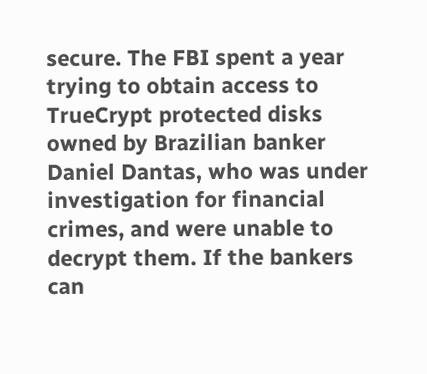secure. The FBI spent a year trying to obtain access to TrueCrypt protected disks owned by Brazilian banker Daniel Dantas, who was under investigation for financial crimes, and were unable to decrypt them. If the bankers can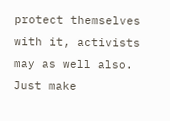protect themselves with it, activists may as well also. Just make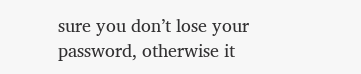sure you don’t lose your password, otherwise it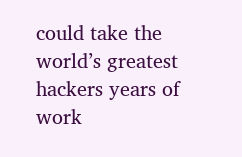could take the world’s greatest hackers years of work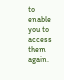to enable you to access them again.